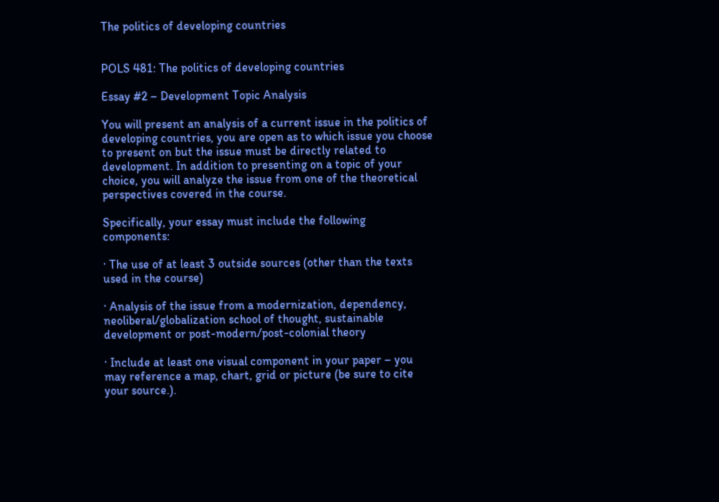The politics of developing countries


POLS 481: The politics of developing countries

Essay #2 – Development Topic Analysis

You will present an analysis of a current issue in the politics of developing countries, you are open as to which issue you choose to present on but the issue must be directly related to development. In addition to presenting on a topic of your choice, you will analyze the issue from one of the theoretical perspectives covered in the course.

Specifically, your essay must include the following components:

· The use of at least 3 outside sources (other than the texts used in the course)

· Analysis of the issue from a modernization, dependency, neoliberal/globalization school of thought, sustainable development or post-modern/post-colonial theory

· Include at least one visual component in your paper – you may reference a map, chart, grid or picture (be sure to cite your source.).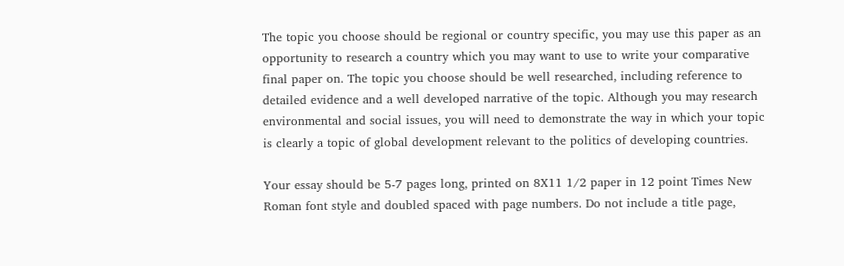The topic you choose should be regional or country specific, you may use this paper as an opportunity to research a country which you may want to use to write your comparative final paper on. The topic you choose should be well researched, including reference to detailed evidence and a well developed narrative of the topic. Although you may research environmental and social issues, you will need to demonstrate the way in which your topic is clearly a topic of global development relevant to the politics of developing countries.

Your essay should be 5-7 pages long, printed on 8X11 1/2 paper in 12 point Times New Roman font style and doubled spaced with page numbers. Do not include a title page,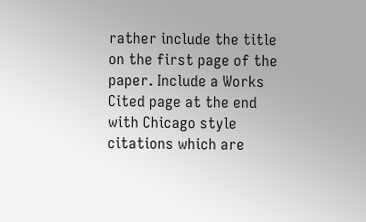rather include the title on the first page of the paper. Include a Works Cited page at the end with Chicago style citations which are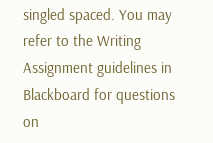singled spaced. You may refer to the Writing Assignment guidelines in Blackboard for questions on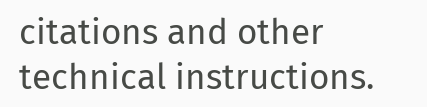citations and other technical instructions.